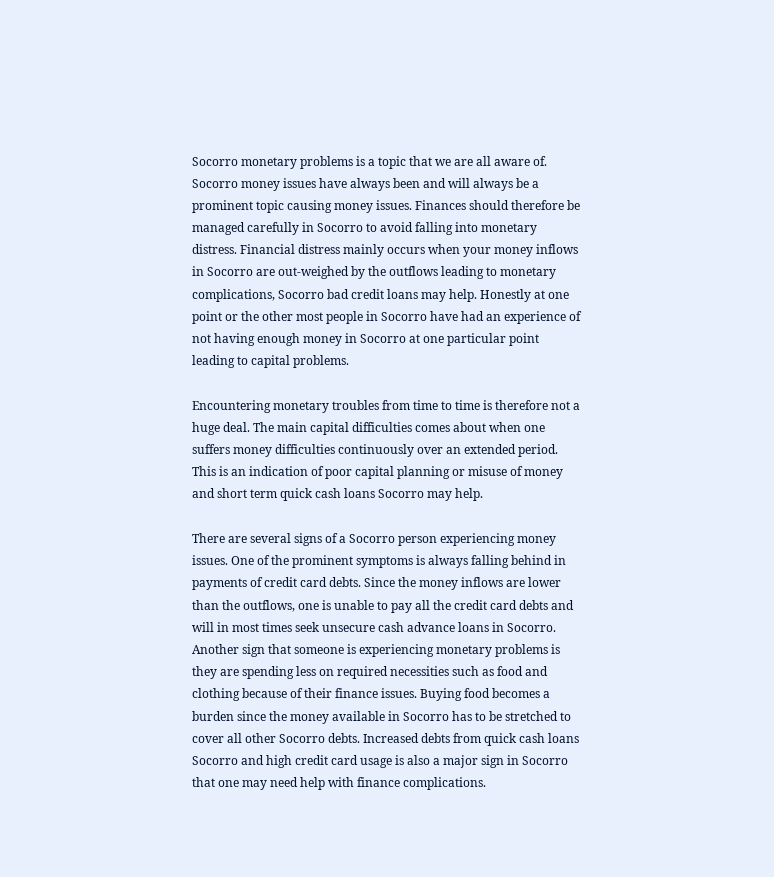Socorro monetary problems is a topic that we are all aware of. Socorro money issues have always been and will always be a prominent topic causing money issues. Finances should therefore be managed carefully in Socorro to avoid falling into monetary distress. Financial distress mainly occurs when your money inflows in Socorro are out-weighed by the outflows leading to monetary complications, Socorro bad credit loans may help. Honestly at one point or the other most people in Socorro have had an experience of not having enough money in Socorro at one particular point leading to capital problems.

Encountering monetary troubles from time to time is therefore not a huge deal. The main capital difficulties comes about when one suffers money difficulties continuously over an extended period. This is an indication of poor capital planning or misuse of money and short term quick cash loans Socorro may help.

There are several signs of a Socorro person experiencing money issues. One of the prominent symptoms is always falling behind in payments of credit card debts. Since the money inflows are lower than the outflows, one is unable to pay all the credit card debts and will in most times seek unsecure cash advance loans in Socorro. Another sign that someone is experiencing monetary problems is they are spending less on required necessities such as food and clothing because of their finance issues. Buying food becomes a burden since the money available in Socorro has to be stretched to cover all other Socorro debts. Increased debts from quick cash loans Socorro and high credit card usage is also a major sign in Socorro that one may need help with finance complications.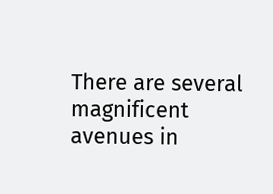There are several magnificent avenues in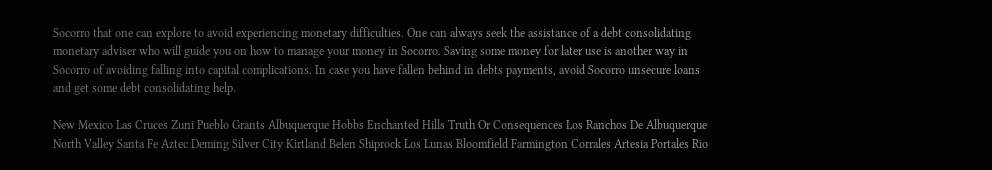Socorro that one can explore to avoid experiencing monetary difficulties. One can always seek the assistance of a debt consolidating monetary adviser who will guide you on how to manage your money in Socorro. Saving some money for later use is another way in Socorro of avoiding falling into capital complications. In case you have fallen behind in debts payments, avoid Socorro unsecure loans and get some debt consolidating help.

New Mexico Las Cruces Zuni Pueblo Grants Albuquerque Hobbs Enchanted Hills Truth Or Consequences Los Ranchos De Albuquerque North Valley Santa Fe Aztec Deming Silver City Kirtland Belen Shiprock Los Lunas Bloomfield Farmington Corrales Artesia Portales Rio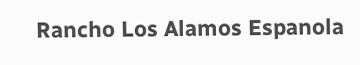Rancho Los Alamos Espanola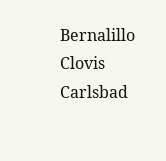Bernalillo Clovis Carlsbad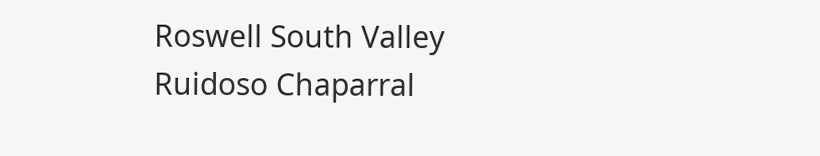Roswell South Valley Ruidoso Chaparral